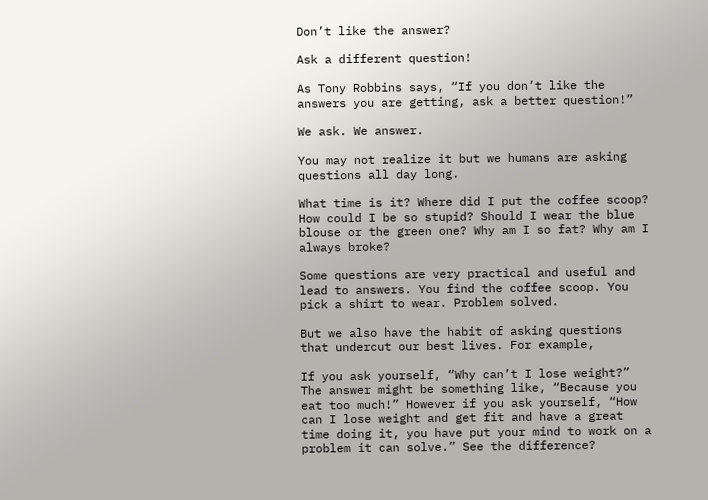Don’t like the answer?

Ask a different question!

As Tony Robbins says, “If you don’t like the answers you are getting, ask a better question!”

We ask. We answer.

You may not realize it but we humans are asking questions all day long.

What time is it? Where did I put the coffee scoop? How could I be so stupid? Should I wear the blue blouse or the green one? Why am I so fat? Why am I always broke?

Some questions are very practical and useful and lead to answers. You find the coffee scoop. You pick a shirt to wear. Problem solved.

But we also have the habit of asking questions that undercut our best lives. For example,

If you ask yourself, “Why can’t I lose weight?” The answer might be something like, “Because you eat too much!” However if you ask yourself, “How can I lose weight and get fit and have a great time doing it, you have put your mind to work on a problem it can solve.” See the difference?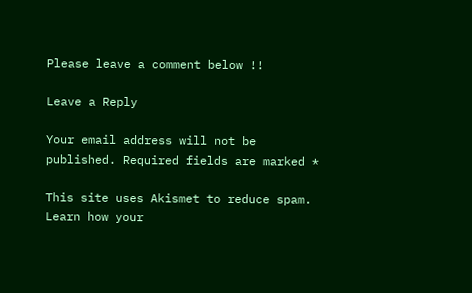Please leave a comment below !!

Leave a Reply

Your email address will not be published. Required fields are marked *

This site uses Akismet to reduce spam. Learn how your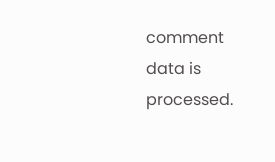comment data is processed.